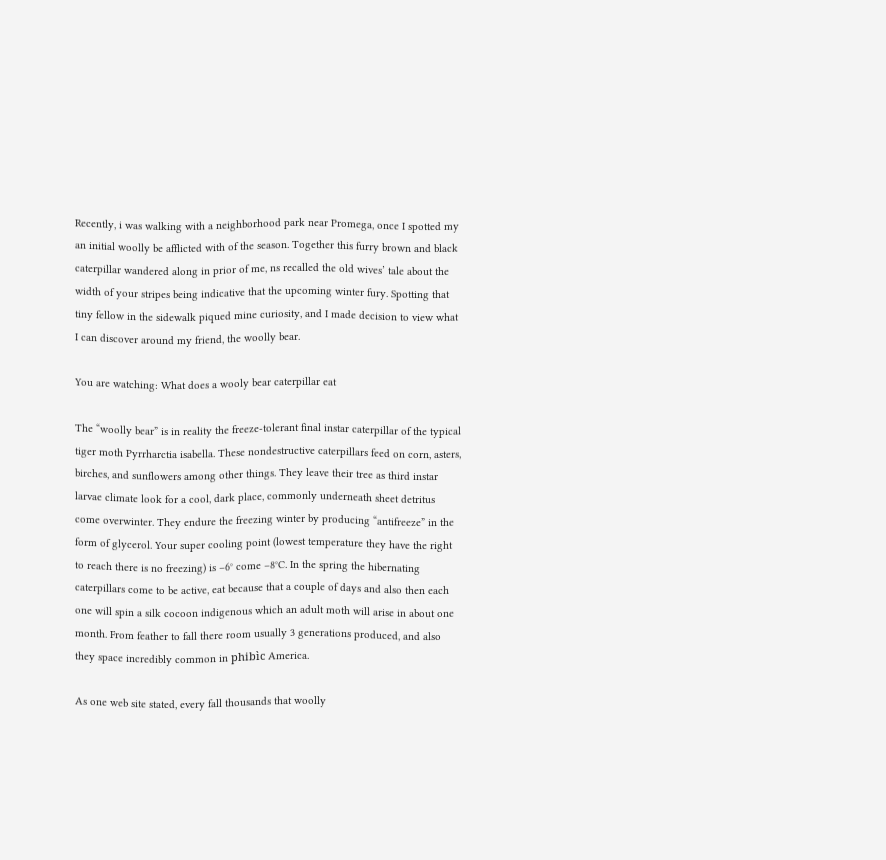Recently, i was walking with a neighborhood park near Promega, once I spotted my an initial woolly be afflicted with of the season. Together this furry brown and black caterpillar wandered along in prior of me, ns recalled the old wives’ tale about the width of your stripes being indicative that the upcoming winter fury. Spotting that tiny fellow in the sidewalk piqued mine curiosity, and I made decision to view what I can discover around my friend, the woolly bear.

You are watching: What does a wooly bear caterpillar eat

The “woolly bear” is in reality the freeze-tolerant final instar caterpillar of the typical tiger moth Pyrrharctia isabella. These nondestructive caterpillars feed on corn, asters, birches, and sunflowers among other things. They leave their tree as third instar larvae climate look for a cool, dark place, commonly underneath sheet detritus come overwinter. They endure the freezing winter by producing “antifreeze” in the form of glycerol. Your super cooling point (lowest temperature they have the right to reach there is no freezing) is –6° come –8°C. In the spring the hibernating caterpillars come to be active, eat because that a couple of days and also then each one will spin a silk cocoon indigenous which an adult moth will arise in about one month. From feather to fall there room usually 3 generations produced, and also they space incredibly common in phibìc America.

As one web site stated, every fall thousands that woolly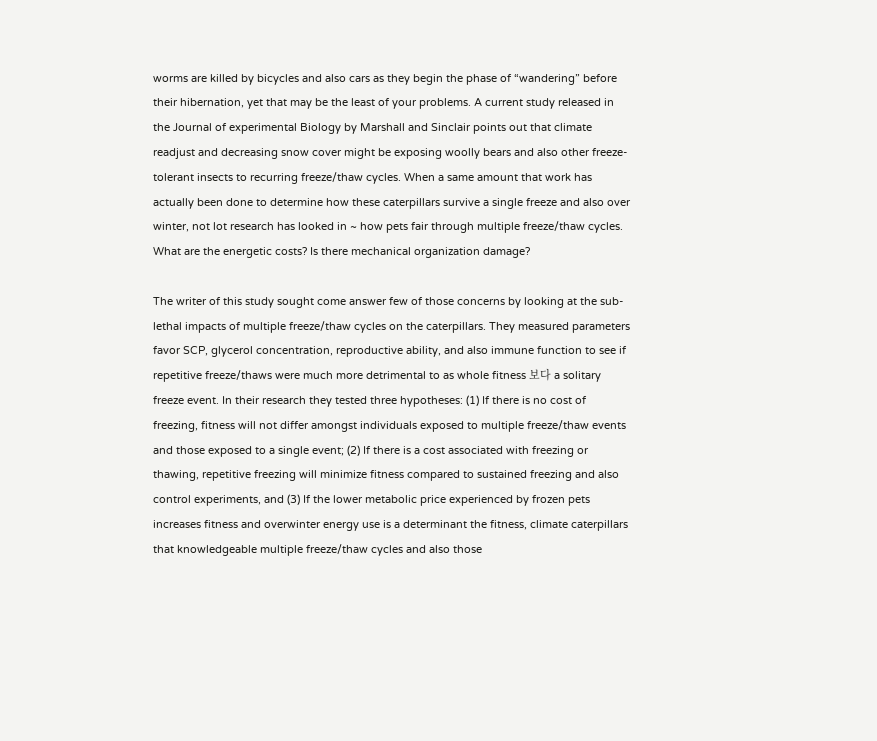worms are killed by bicycles and also cars as they begin the phase of “wandering” before their hibernation, yet that may be the least of your problems. A current study released in the Journal of experimental Biology by Marshall and Sinclair points out that climate readjust and decreasing snow cover might be exposing woolly bears and also other freeze-tolerant insects to recurring freeze/thaw cycles. When a same amount that work has actually been done to determine how these caterpillars survive a single freeze and also over winter, not lot research has looked in ~ how pets fair through multiple freeze/thaw cycles. What are the energetic costs? Is there mechanical organization damage?

The writer of this study sought come answer few of those concerns by looking at the sub-lethal impacts of multiple freeze/thaw cycles on the caterpillars. They measured parameters favor SCP, glycerol concentration, reproductive ability, and also immune function to see if repetitive freeze/thaws were much more detrimental to as whole fitness 보다 a solitary freeze event. In their research they tested three hypotheses: (1) If there is no cost of freezing, fitness will not differ amongst individuals exposed to multiple freeze/thaw events and those exposed to a single event; (2) If there is a cost associated with freezing or thawing, repetitive freezing will minimize fitness compared to sustained freezing and also control experiments, and (3) If the lower metabolic price experienced by frozen pets increases fitness and overwinter energy use is a determinant the fitness, climate caterpillars that knowledgeable multiple freeze/thaw cycles and also those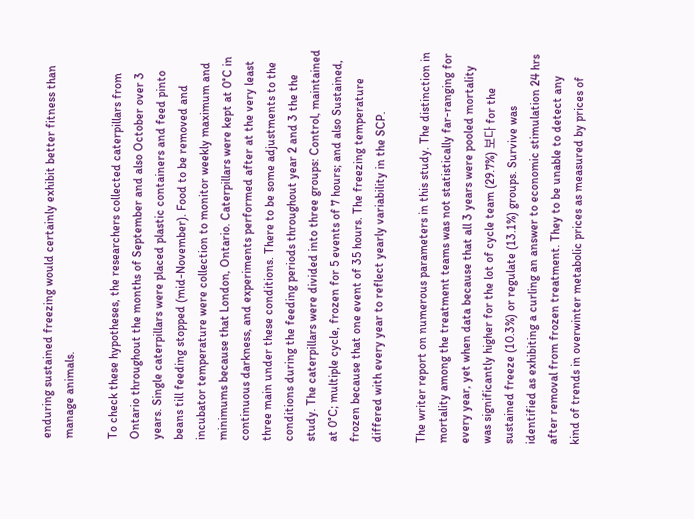enduring sustained freezing would certainly exhibit better fitness than manage animals.

To check these hypotheses, the researchers collected caterpillars from Ontario throughout the months of September and also October over 3 years. Single caterpillars were placed plastic containers and feed pinto beans till feeding stopped (mid-November). Food to be removed and incubator temperature were collection to monitor weekly maximum and minimums because that London, Ontario. Caterpillars were kept at 0°C in continuous darkness, and experiments performed after at the very least three main under these conditions. There to be some adjustments to the conditions during the feeding periods throughout year 2 and 3 the the study. The caterpillars were divided into three groups: Control, maintained at 0°C; multiple cycle, frozen for 5 events of 7 hours; and also Sustained, frozen because that one event of 35 hours. The freezing temperature differed with every year to reflect yearly variability in the SCP.

The writer report on numerous parameters in this study. The distinction in mortality among the treatment teams was not statistically far-ranging for every year, yet when data because that all 3 years were pooled mortality was significantly higher for the lot of cycle team (29.7%) 보다 for the sustained freeze (10.3%) or regulate (13.1%) groups. Survive was identified as exhibiting a curling an answer to economic stimulation 24 hrs after removal from frozen treatment. They to be unable to detect any kind of trends in overwinter metabolic prices as measured by prices of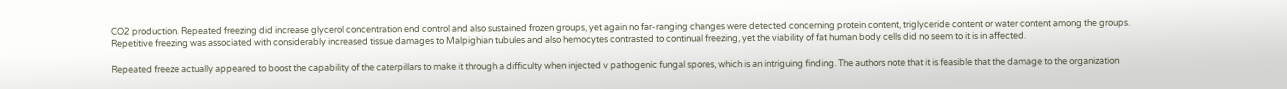CO2 production. Repeated freezing did increase glycerol concentration end control and also sustained frozen groups, yet again no far-ranging changes were detected concerning protein content, triglyceride content or water content among the groups. Repetitive freezing was associated with considerably increased tissue damages to Malpighian tubules and also hemocytes contrasted to continual freezing, yet the viability of fat human body cells did no seem to it is in affected.

Repeated freeze actually appeared to boost the capability of the caterpillars to make it through a difficulty when injected v pathogenic fungal spores, which is an intriguing finding. The authors note that it is feasible that the damage to the organization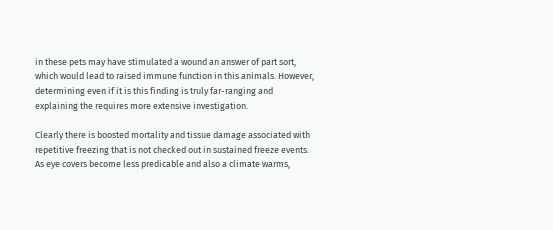in these pets may have stimulated a wound an answer of part sort, which would lead to raised immune function in this animals. However, determining even if it is this finding is truly far-ranging and explaining the requires more extensive investigation.

Clearly there is boosted mortality and tissue damage associated with repetitive freezing that is not checked out in sustained freeze events. As eye covers become less predicable and also a climate warms,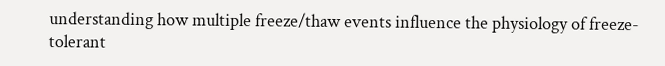understanding how multiple freeze/thaw events influence the physiology of freeze-tolerant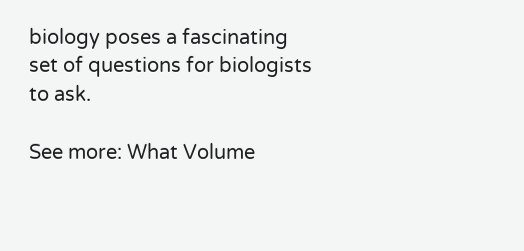biology poses a fascinating set of questions for biologists to ask.

See more: What Volume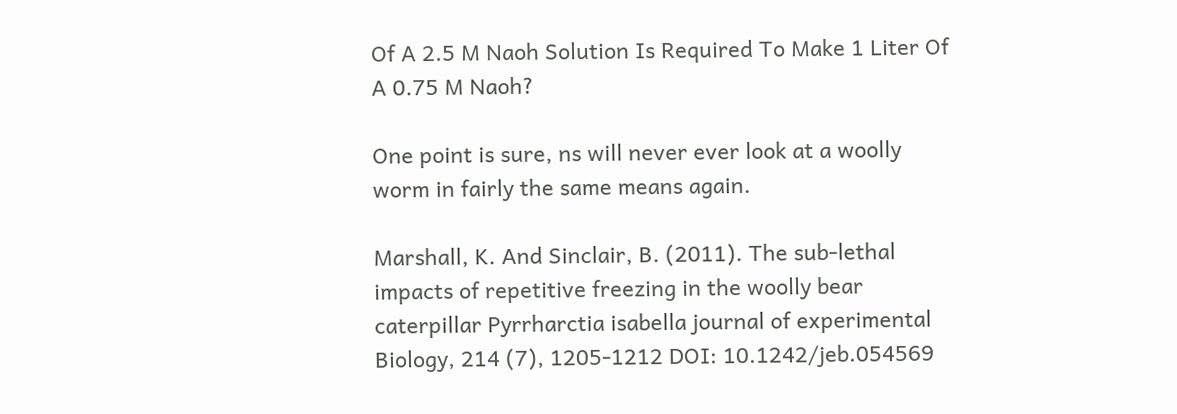Of A 2.5 M Naoh Solution Is Required To Make 1 Liter Of A 0.75 M Naoh?

One point is sure, ns will never ever look at a woolly worm in fairly the same means again.

Marshall, K. And Sinclair, B. (2011). The sub-lethal impacts of repetitive freezing in the woolly bear caterpillar Pyrrharctia isabella journal of experimental Biology, 214 (7), 1205-1212 DOI: 10.1242/jeb.054569